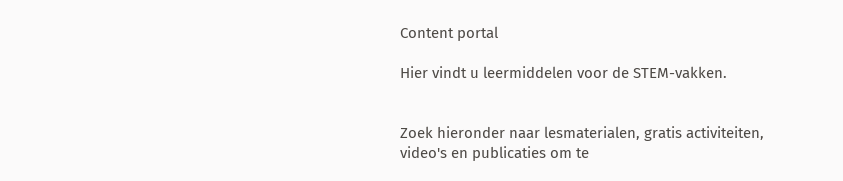Content portal

Hier vindt u leermiddelen voor de STEM-vakken.


Zoek hieronder naar lesmaterialen, gratis activiteiten, video's en publicaties om te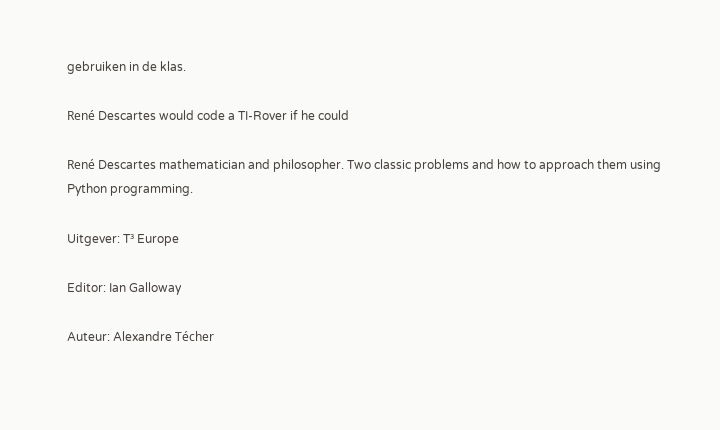gebruiken in de klas.

René Descartes would code a TI-Rover if he could

René Descartes mathematician and philosopher. Two classic problems and how to approach them using Python programming.

Uitgever: T³ Europe

Editor: Ian Galloway

Auteur: Alexandre Técher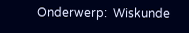Onderwerp:  Wiskunde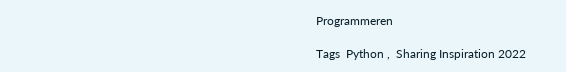Programmeren

Tags  Python ,  Sharing Inspiration 2022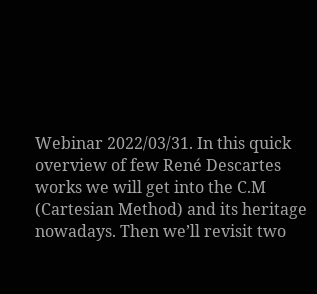Webinar 2022/03/31. In this quick overview of few René Descartes works we will get into the C.M (Cartesian Method) and its heritage nowadays. Then we’ll revisit two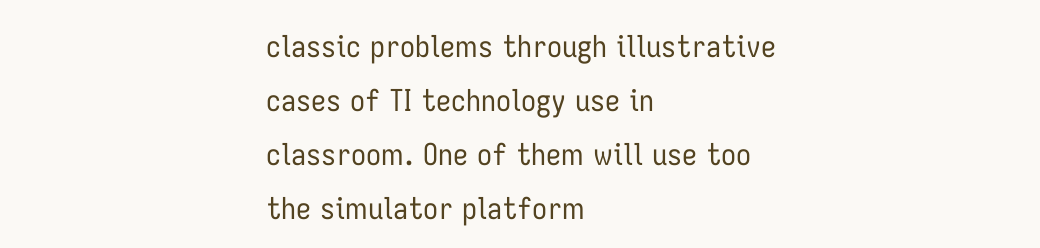classic problems through illustrative cases of TI technology use in classroom. One of them will use too the simulator platform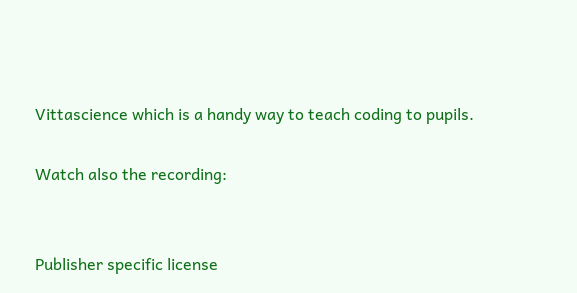Vittascience which is a handy way to teach coding to pupils.

Watch also the recording:


Publisher specific license